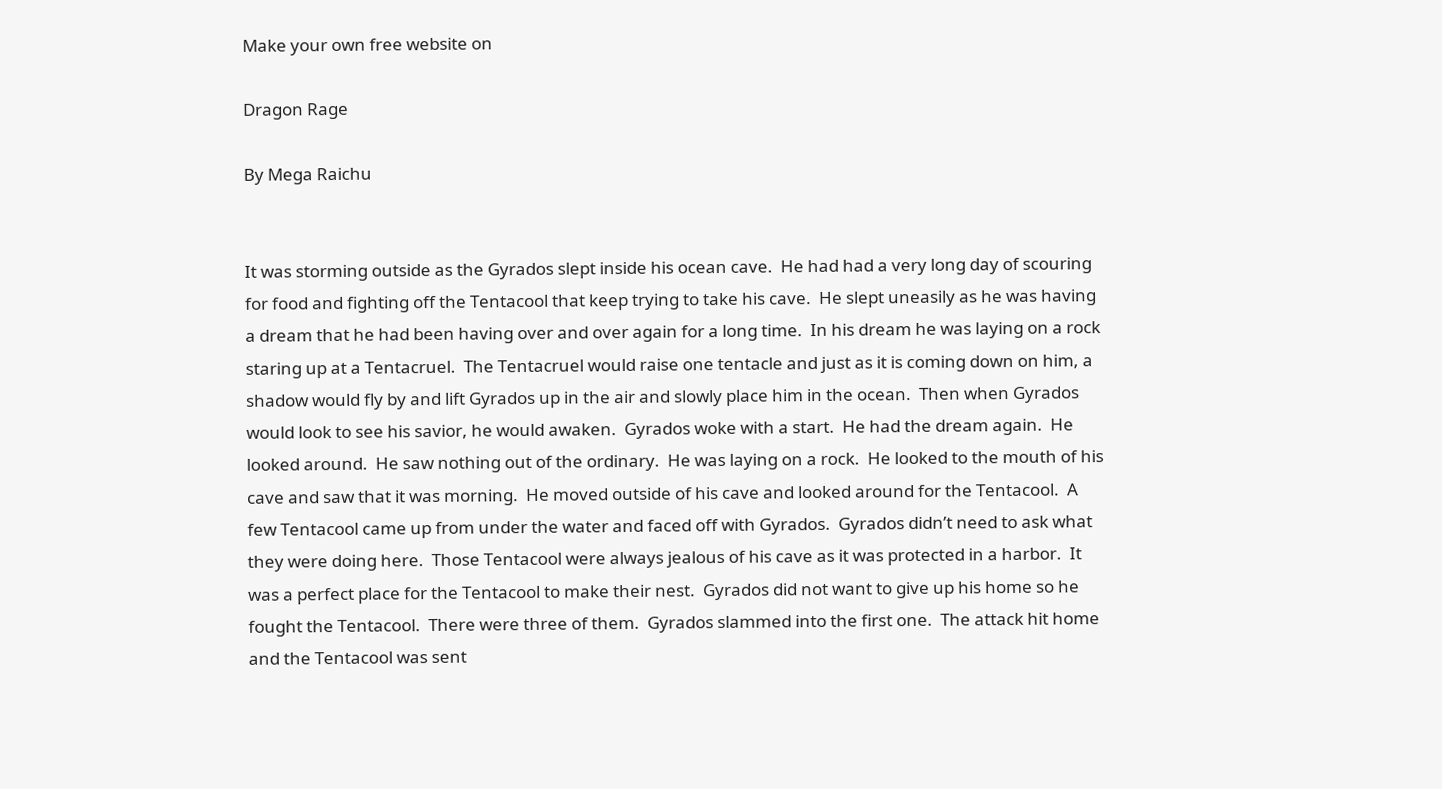Make your own free website on

Dragon Rage

By Mega Raichu


It was storming outside as the Gyrados slept inside his ocean cave.  He had had a very long day of scouring for food and fighting off the Tentacool that keep trying to take his cave.  He slept uneasily as he was having a dream that he had been having over and over again for a long time.  In his dream he was laying on a rock staring up at a Tentacruel.  The Tentacruel would raise one tentacle and just as it is coming down on him, a shadow would fly by and lift Gyrados up in the air and slowly place him in the ocean.  Then when Gyrados would look to see his savior, he would awaken.  Gyrados woke with a start.  He had the dream again.  He looked around.  He saw nothing out of the ordinary.  He was laying on a rock.  He looked to the mouth of his cave and saw that it was morning.  He moved outside of his cave and looked around for the Tentacool.  A few Tentacool came up from under the water and faced off with Gyrados.  Gyrados didn’t need to ask what they were doing here.  Those Tentacool were always jealous of his cave as it was protected in a harbor.  It was a perfect place for the Tentacool to make their nest.  Gyrados did not want to give up his home so he fought the Tentacool.  There were three of them.  Gyrados slammed into the first one.  The attack hit home and the Tentacool was sent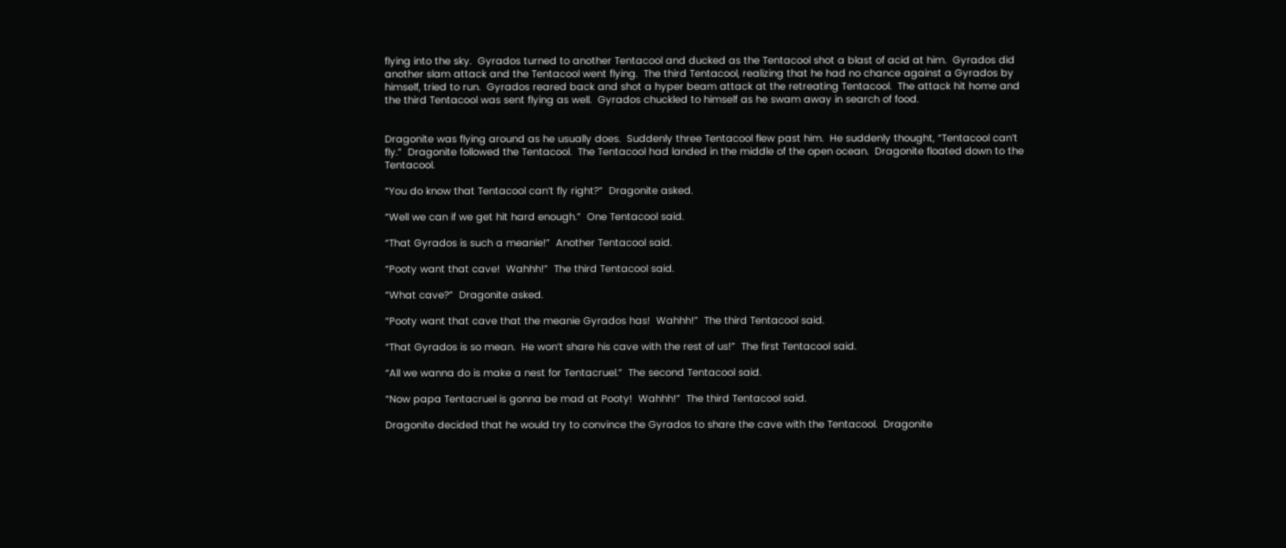flying into the sky.  Gyrados turned to another Tentacool and ducked as the Tentacool shot a blast of acid at him.  Gyrados did another slam attack and the Tentacool went flying.  The third Tentacool, realizing that he had no chance against a Gyrados by himself, tried to run.  Gyrados reared back and shot a hyper beam attack at the retreating Tentacool.  The attack hit home and the third Tentacool was sent flying as well.  Gyrados chuckled to himself as he swam away in search of food.


Dragonite was flying around as he usually does.  Suddenly three Tentacool flew past him.  He suddenly thought, “Tentacool can’t fly.”  Dragonite followed the Tentacool.  The Tentacool had landed in the middle of the open ocean.  Dragonite floated down to the Tentacool.

“You do know that Tentacool can’t fly right?”  Dragonite asked.

“Well we can if we get hit hard enough.”  One Tentacool said.

“That Gyrados is such a meanie!”  Another Tentacool said.

“Pooty want that cave!  Wahhh!”  The third Tentacool said.

“What cave?”  Dragonite asked.

“Pooty want that cave that the meanie Gyrados has!  Wahhh!”  The third Tentacool said.

“That Gyrados is so mean.  He won’t share his cave with the rest of us!”  The first Tentacool said.

“All we wanna do is make a nest for Tentacruel.”  The second Tentacool said.

“Now papa Tentacruel is gonna be mad at Pooty!  Wahhh!”  The third Tentacool said.

Dragonite decided that he would try to convince the Gyrados to share the cave with the Tentacool.  Dragonite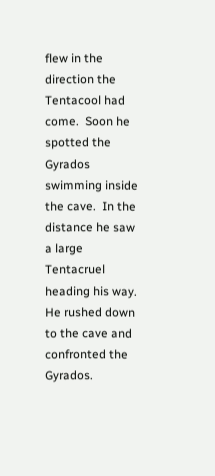flew in the direction the Tentacool had come.  Soon he spotted the Gyrados swimming inside the cave.  In the distance he saw a large Tentacruel heading his way.  He rushed down to the cave and confronted the Gyrados.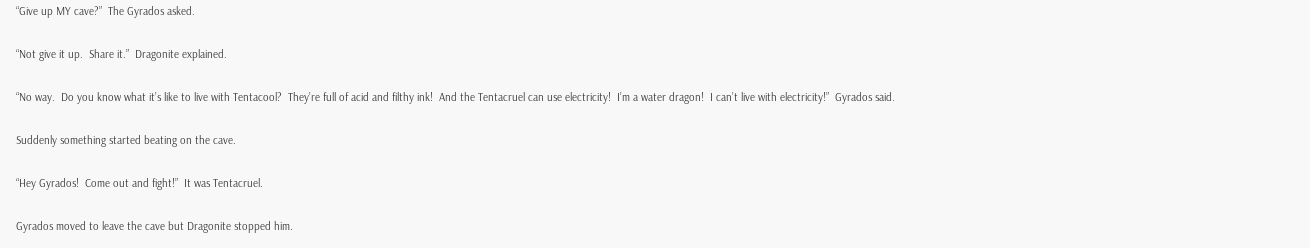“Give up MY cave?”  The Gyrados asked.

“Not give it up.  Share it.”  Dragonite explained.

“No way.  Do you know what it’s like to live with Tentacool?  They’re full of acid and filthy ink!  And the Tentacruel can use electricity!  I’m a water dragon!  I can’t live with electricity!”  Gyrados said.

Suddenly something started beating on the cave.

“Hey Gyrados!  Come out and fight!”  It was Tentacruel.

Gyrados moved to leave the cave but Dragonite stopped him.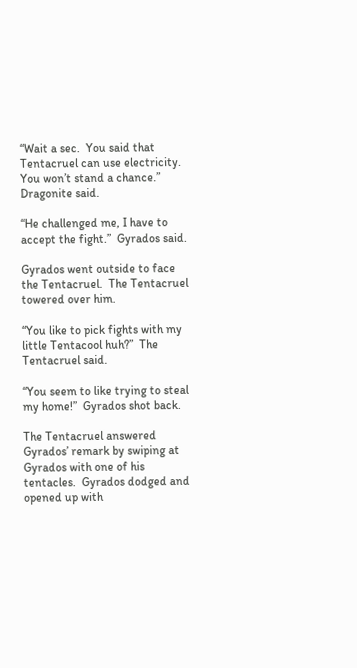“Wait a sec.  You said that Tentacruel can use electricity.  You won’t stand a chance.”  Dragonite said.

“He challenged me, I have to accept the fight.”  Gyrados said.

Gyrados went outside to face the Tentacruel.  The Tentacruel towered over him.

“You like to pick fights with my little Tentacool huh?”  The Tentacruel said.

“You seem to like trying to steal my home!”  Gyrados shot back.

The Tentacruel answered Gyrados’ remark by swiping at Gyrados with one of his tentacles.  Gyrados dodged and opened up with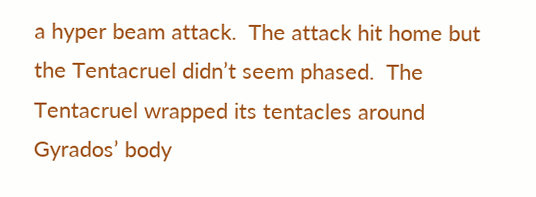a hyper beam attack.  The attack hit home but the Tentacruel didn’t seem phased.  The Tentacruel wrapped its tentacles around Gyrados’ body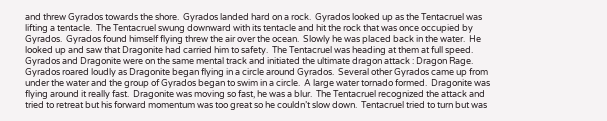and threw Gyrados towards the shore.  Gyrados landed hard on a rock.  Gyrados looked up as the Tentacruel was lifting a tentacle.  The Tentacruel swung downward with its tentacle and hit the rock that was once occupied by Gyrados.  Gyrados found himself flying threw the air over the ocean.  Slowly he was placed back in the water.  He looked up and saw that Dragonite had carried him to safety.  The Tentacruel was heading at them at full speed.  Gyrados and Dragonite were on the same mental track and initiated the ultimate dragon attack : Dragon Rage.  Gyrados roared loudly as Dragonite began flying in a circle around Gyrados.  Several other Gyrados came up from under the water and the group of Gyrados began to swim in a circle.  A large water tornado formed.  Dragonite was flying around it really fast.  Dragonite was moving so fast, he was a blur.  The Tentacruel recognized the attack and tried to retreat but his forward momentum was too great so he couldn’t slow down.  Tentacruel tried to turn but was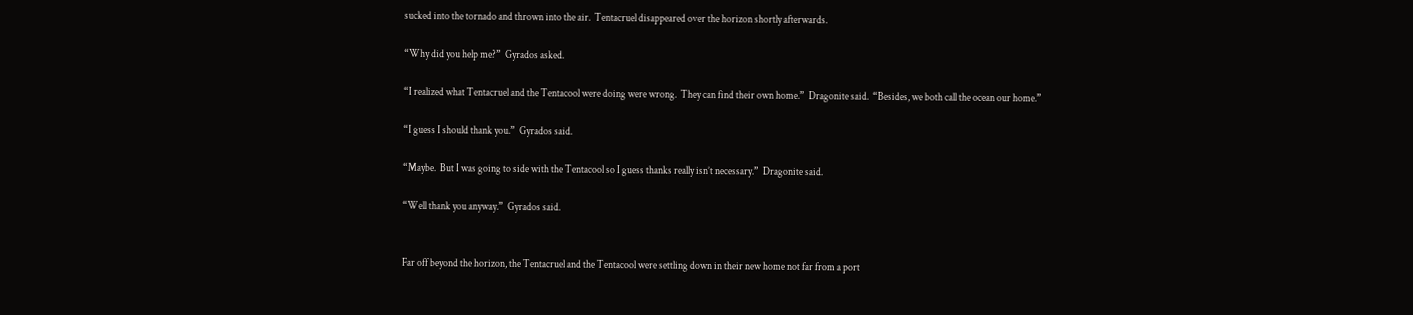sucked into the tornado and thrown into the air.  Tentacruel disappeared over the horizon shortly afterwards.

“Why did you help me?”  Gyrados asked.

“I realized what Tentacruel and the Tentacool were doing were wrong.  They can find their own home.”  Dragonite said.  “Besides, we both call the ocean our home.”

“I guess I should thank you.”  Gyrados said.

“Maybe.  But I was going to side with the Tentacool so I guess thanks really isn’t necessary.”  Dragonite said.

“Well thank you anyway.”  Gyrados said.


Far off beyond the horizon, the Tentacruel and the Tentacool were settling down in their new home not far from a port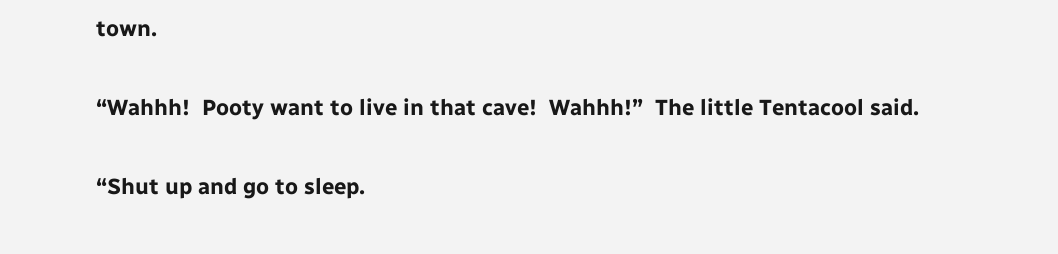town.

“Wahhh!  Pooty want to live in that cave!  Wahhh!”  The little Tentacool said.

“Shut up and go to sleep.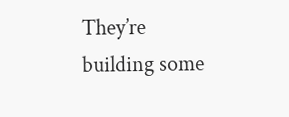They’re building some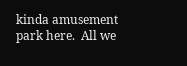kinda amusement park here.  All we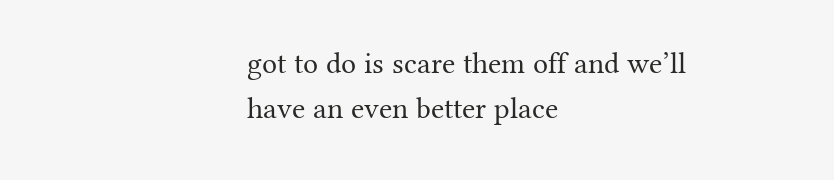got to do is scare them off and we’ll have an even better place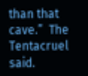than that cave.”  The Tentacruel said.